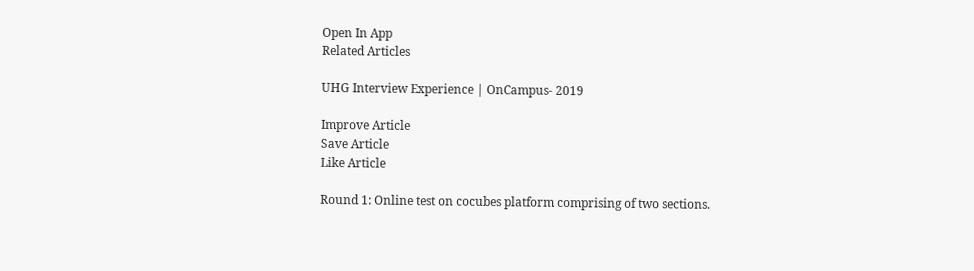Open In App
Related Articles

UHG Interview Experience | OnCampus- 2019

Improve Article
Save Article
Like Article

Round 1: Online test on cocubes platform comprising of two sections.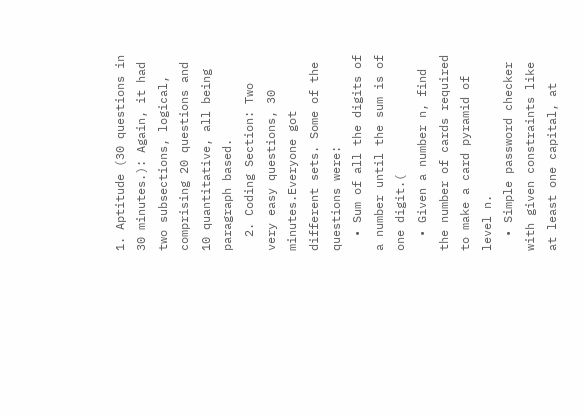1. Aptitude (30 questions in 30 minutes.): Again, it had two subsections, logical, comprising 20 questions and 10 quantitative, all being paragraph based.
  2. Coding Section: Two very easy questions, 30 minutes.Everyone got different sets. Some of the questions were:
  • Sum of all the digits of a number until the sum is of one digit.(
  • Given a number n, find the number of cards required to make a card pyramid of level n.
  • Simple password checker with given constraints like at least one capital, at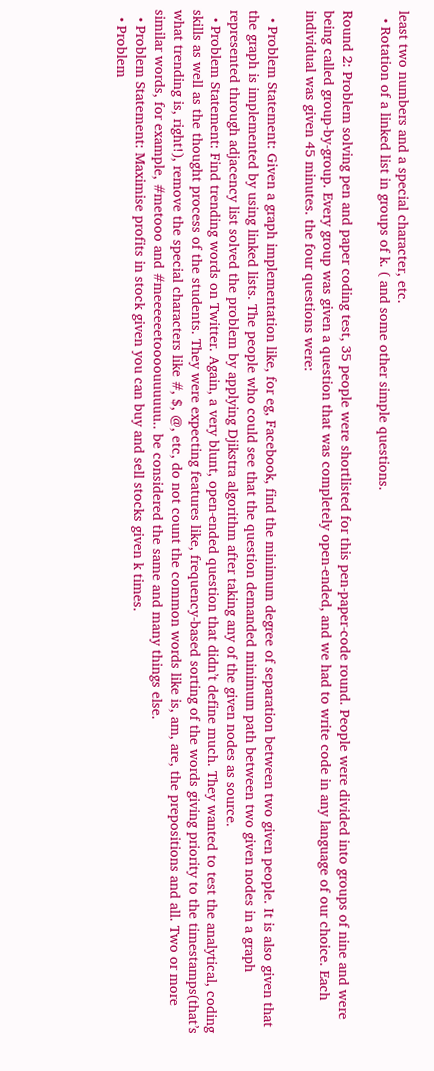least two numbers and a special character, etc.
  • Rotation of a linked list in groups of k. ( and some other simple questions.

Round 2: Problem solving pen and paper coding test, 35 people were shortlisted for this pen-paper-code round. People were divided into groups of nine and were being called group-by-group. Every group was given a question that was completely open-ended, and we had to write code in any language of our choice. Each individual was given 45 minutes. the four questions were:

  • Problem Statement: Given a graph implementation like, for eg, Facebook, find the minimum degree of separation between two given people. It is also given that the graph is implemented by using linked lists. The people who could see that the question demanded minimum path between two given nodes in a graph represented through adjacency list solved the problem by applying Djikstra algorithm after taking any of the given nodes as source.
  • Problem Statement: Find trending words on Twitter. Again, a very blunt, open-ended question that didn’t define much. They wanted to test the analytical, coding skills as well as the thought process of the students. They were expecting features like, frequency-based sorting of the words giving priority to the timestamps(that’s what trending is, right!), remove the special characters like #, $, @, etc, do not count the common words like is, am, are, the prepositions and all. Two or more similar words, for example, #metooo and #meeeeeetoooouuuuuu.. be considered the same and many things else.
  • Problem Statement: Maximise profits in stock given you can buy and sell stocks given k times.
  • Problem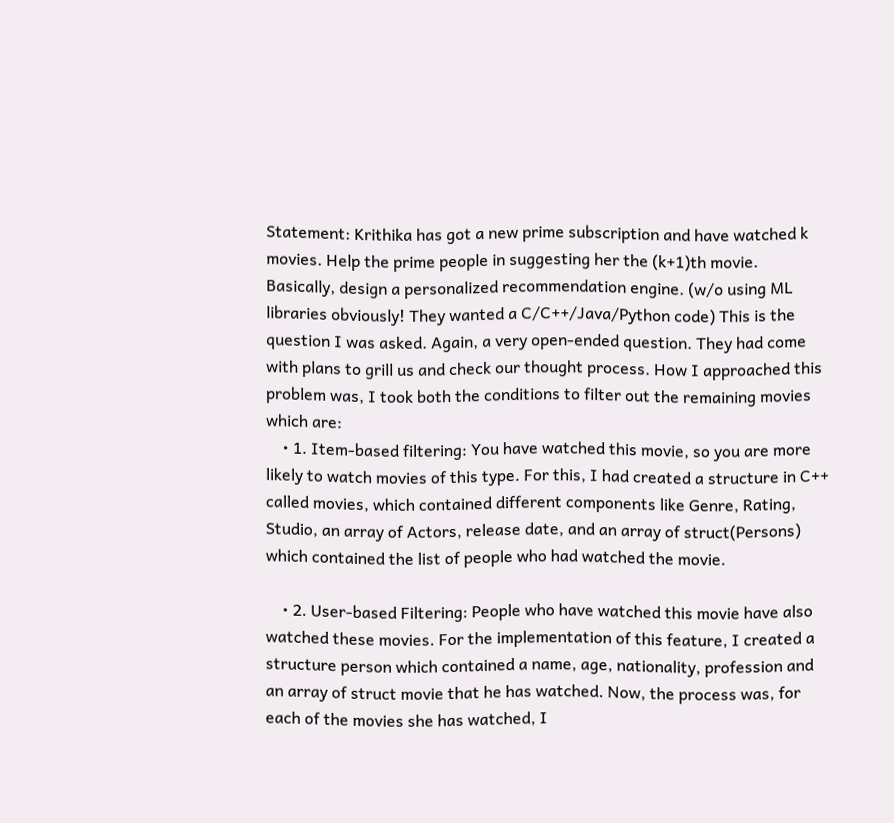Statement: Krithika has got a new prime subscription and have watched k movies. Help the prime people in suggesting her the (k+1)th movie. Basically, design a personalized recommendation engine. (w/o using ML libraries obviously! They wanted a C/C++/Java/Python code) This is the question I was asked. Again, a very open-ended question. They had come with plans to grill us and check our thought process. How I approached this problem was, I took both the conditions to filter out the remaining movies which are:
    • 1. Item-based filtering: You have watched this movie, so you are more likely to watch movies of this type. For this, I had created a structure in C++ called movies, which contained different components like Genre, Rating, Studio, an array of Actors, release date, and an array of struct(Persons) which contained the list of people who had watched the movie.

    • 2. User-based Filtering: People who have watched this movie have also watched these movies. For the implementation of this feature, I created a structure person which contained a name, age, nationality, profession and an array of struct movie that he has watched. Now, the process was, for each of the movies she has watched, I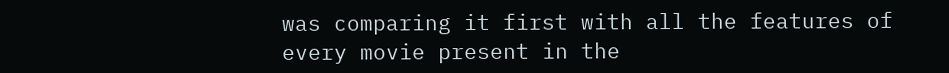was comparing it first with all the features of every movie present in the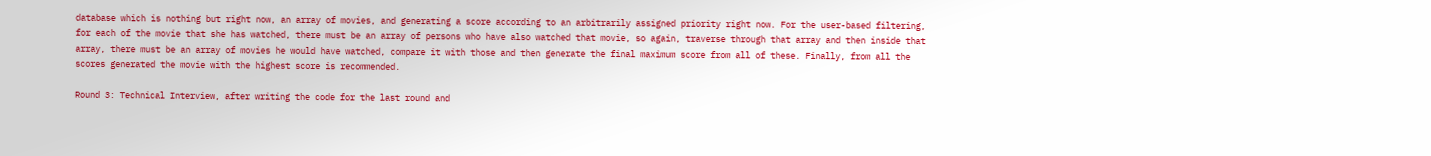database which is nothing but right now, an array of movies, and generating a score according to an arbitrarily assigned priority right now. For the user-based filtering, for each of the movie that she has watched, there must be an array of persons who have also watched that movie, so again, traverse through that array and then inside that array, there must be an array of movies he would have watched, compare it with those and then generate the final maximum score from all of these. Finally, from all the scores generated the movie with the highest score is recommended.

Round 3: Technical Interview, after writing the code for the last round and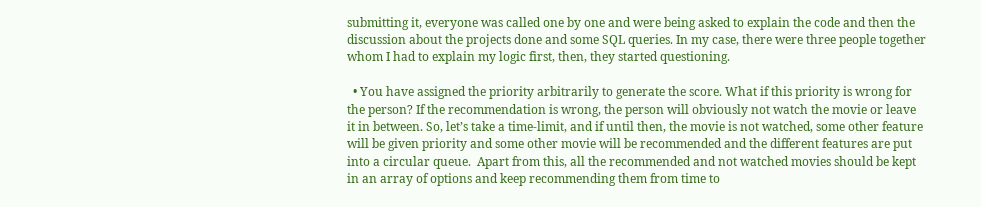submitting it, everyone was called one by one and were being asked to explain the code and then the discussion about the projects done and some SQL queries. In my case, there were three people together whom I had to explain my logic first, then, they started questioning.

  • You have assigned the priority arbitrarily to generate the score. What if this priority is wrong for the person? If the recommendation is wrong, the person will obviously not watch the movie or leave it in between. So, let’s take a time-limit, and if until then, the movie is not watched, some other feature will be given priority and some other movie will be recommended and the different features are put into a circular queue.  Apart from this, all the recommended and not watched movies should be kept in an array of options and keep recommending them from time to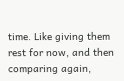time. Like giving them rest for now, and then comparing again,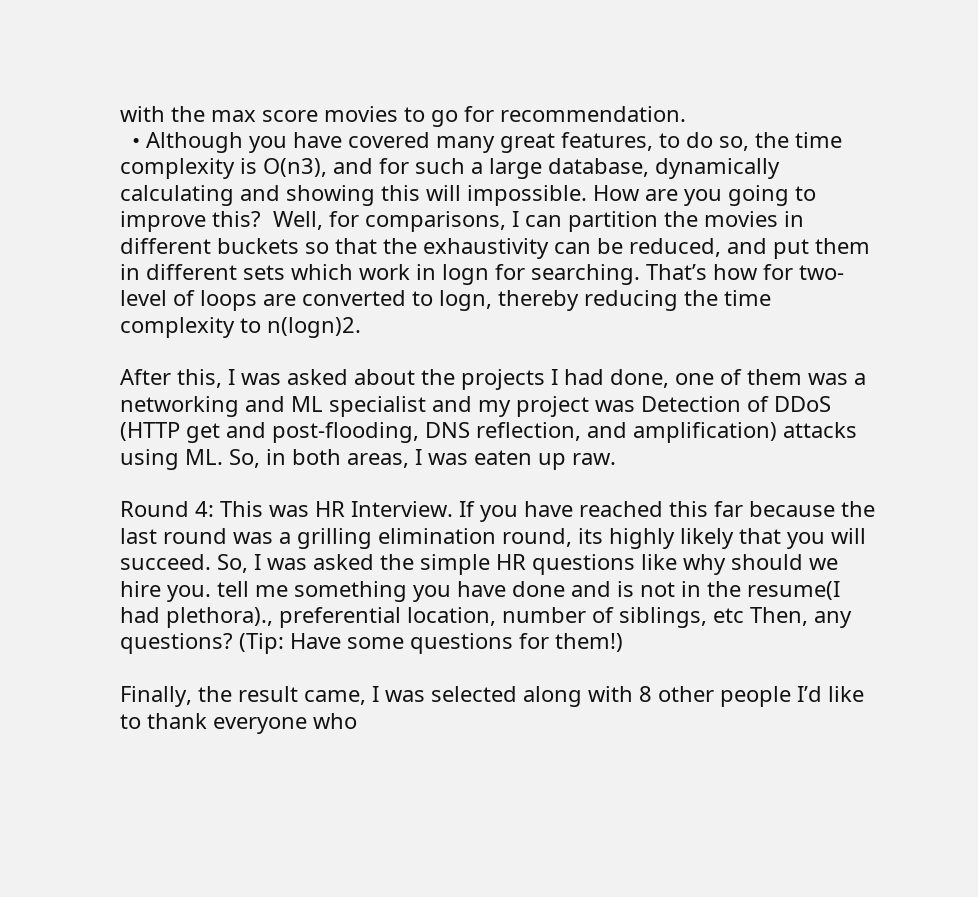with the max score movies to go for recommendation.
  • Although you have covered many great features, to do so, the time complexity is O(n3), and for such a large database, dynamically calculating and showing this will impossible. How are you going to improve this?  Well, for comparisons, I can partition the movies in different buckets so that the exhaustivity can be reduced, and put them in different sets which work in logn for searching. That’s how for two-level of loops are converted to logn, thereby reducing the time complexity to n(logn)2.

After this, I was asked about the projects I had done, one of them was a networking and ML specialist and my project was Detection of DDoS (HTTP get and post-flooding, DNS reflection, and amplification) attacks using ML. So, in both areas, I was eaten up raw.

Round 4: This was HR Interview. If you have reached this far because the last round was a grilling elimination round, its highly likely that you will succeed. So, I was asked the simple HR questions like why should we hire you. tell me something you have done and is not in the resume(I had plethora)., preferential location, number of siblings, etc Then, any questions? (Tip: Have some questions for them!)

Finally, the result came, I was selected along with 8 other people I’d like to thank everyone who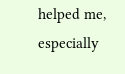helped me, especially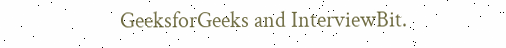GeeksforGeeks and InterviewBit.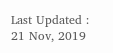Last Updated : 21 Nov, 2019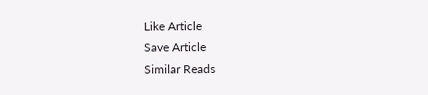Like Article
Save Article
Similar Reads